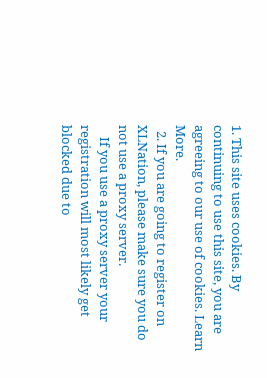1. This site uses cookies. By continuing to use this site, you are agreeing to our use of cookies. Learn More.
  2. If you are going to register on XLNation, please make sure you do not use a proxy server.
    If you use a proxy server your registration will most likely get blocked due to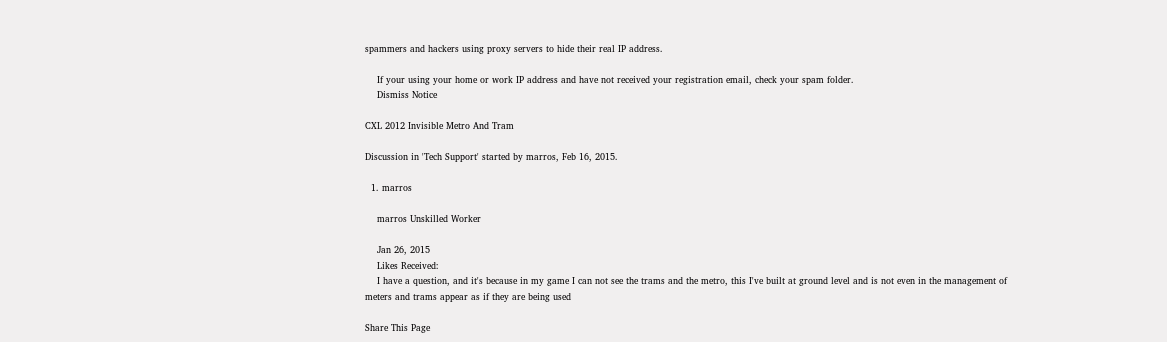spammers and hackers using proxy servers to hide their real IP address.

    If your using your home or work IP address and have not received your registration email, check your spam folder.
    Dismiss Notice

CXL 2012 Invisible Metro And Tram

Discussion in 'Tech Support' started by marros, Feb 16, 2015.

  1. marros

    marros Unskilled Worker

    Jan 26, 2015
    Likes Received:
    I have a question, and it's because in my game I can not see the trams and the metro, this I've built at ground level and is not even in the management of meters and trams appear as if they are being used

Share This Page